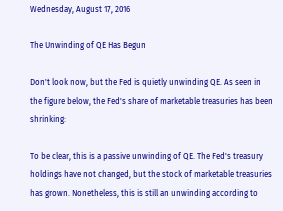Wednesday, August 17, 2016

The Unwinding of QE Has Begun

Don't look now, but the Fed is quietly unwinding QE. As seen in the figure below, the Fed's share of marketable treasuries has been shrinking:

To be clear, this is a passive unwinding of QE. The Fed's treasury holdings have not changed, but the stock of marketable treasuries has grown. Nonetheless, this is still an unwinding according to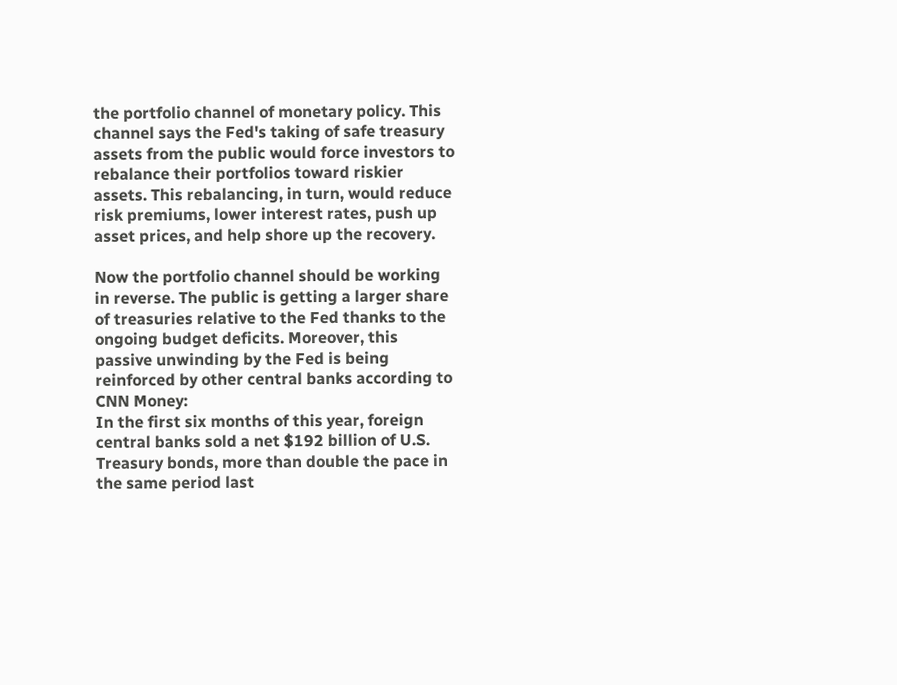the portfolio channel of monetary policy. This channel says the Fed's taking of safe treasury assets from the public would force investors to rebalance their portfolios toward riskier assets. This rebalancing, in turn, would reduce risk premiums, lower interest rates, push up asset prices, and help shore up the recovery.

Now the portfolio channel should be working in reverse. The public is getting a larger share of treasuries relative to the Fed thanks to the ongoing budget deficits. Moreover, this passive unwinding by the Fed is being reinforced by other central banks according to CNN Money:
In the first six months of this year, foreign central banks sold a net $192 billion of U.S. Treasury bonds, more than double the pace in the same period last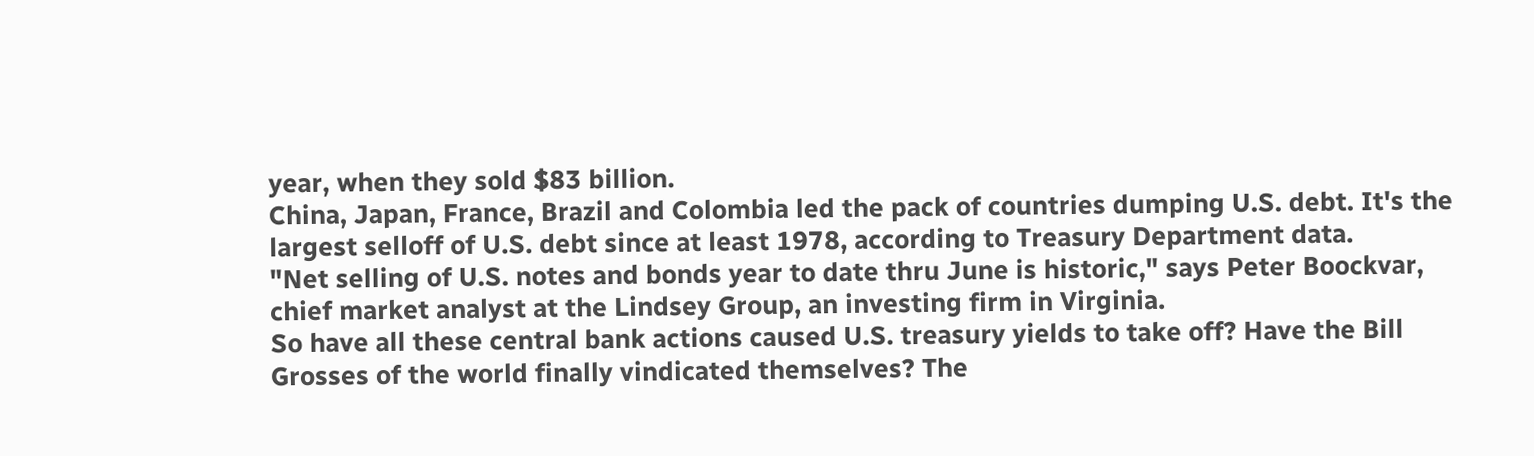year, when they sold $83 billion.
China, Japan, France, Brazil and Colombia led the pack of countries dumping U.S. debt. It's the largest selloff of U.S. debt since at least 1978, according to Treasury Department data.
"Net selling of U.S. notes and bonds year to date thru June is historic," says Peter Boockvar, chief market analyst at the Lindsey Group, an investing firm in Virginia.
So have all these central bank actions caused U.S. treasury yields to take off? Have the Bill Grosses of the world finally vindicated themselves? The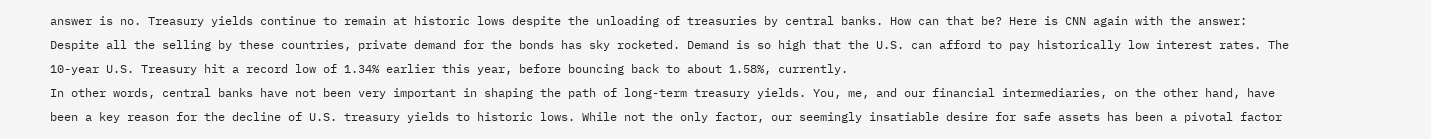answer is no. Treasury yields continue to remain at historic lows despite the unloading of treasuries by central banks. How can that be? Here is CNN again with the answer:
Despite all the selling by these countries, private demand for the bonds has sky rocketed. Demand is so high that the U.S. can afford to pay historically low interest rates. The 10-year U.S. Treasury hit a record low of 1.34% earlier this year, before bouncing back to about 1.58%, currently.
In other words, central banks have not been very important in shaping the path of long-term treasury yields. You, me, and our financial intermediaries, on the other hand, have been a key reason for the decline of U.S. treasury yields to historic lows. While not the only factor, our seemingly insatiable desire for safe assets has been a pivotal factor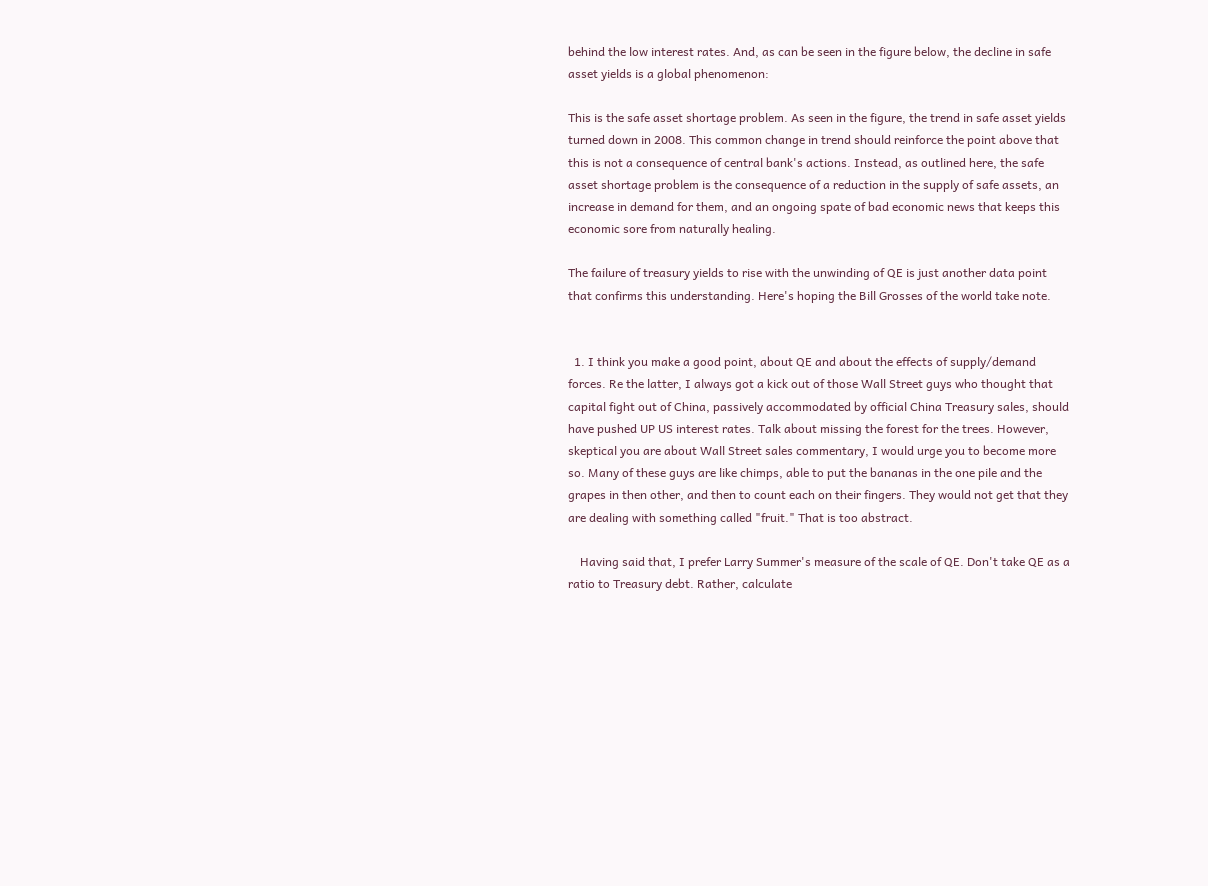behind the low interest rates. And, as can be seen in the figure below, the decline in safe asset yields is a global phenomenon:

This is the safe asset shortage problem. As seen in the figure, the trend in safe asset yields turned down in 2008. This common change in trend should reinforce the point above that this is not a consequence of central bank's actions. Instead, as outlined here, the safe asset shortage problem is the consequence of a reduction in the supply of safe assets, an increase in demand for them, and an ongoing spate of bad economic news that keeps this economic sore from naturally healing.

The failure of treasury yields to rise with the unwinding of QE is just another data point that confirms this understanding. Here's hoping the Bill Grosses of the world take note.


  1. I think you make a good point, about QE and about the effects of supply/demand forces. Re the latter, I always got a kick out of those Wall Street guys who thought that capital fight out of China, passively accommodated by official China Treasury sales, should have pushed UP US interest rates. Talk about missing the forest for the trees. However, skeptical you are about Wall Street sales commentary, I would urge you to become more so. Many of these guys are like chimps, able to put the bananas in the one pile and the grapes in then other, and then to count each on their fingers. They would not get that they are dealing with something called "fruit." That is too abstract.

    Having said that, I prefer Larry Summer's measure of the scale of QE. Don't take QE as a ratio to Treasury debt. Rather, calculate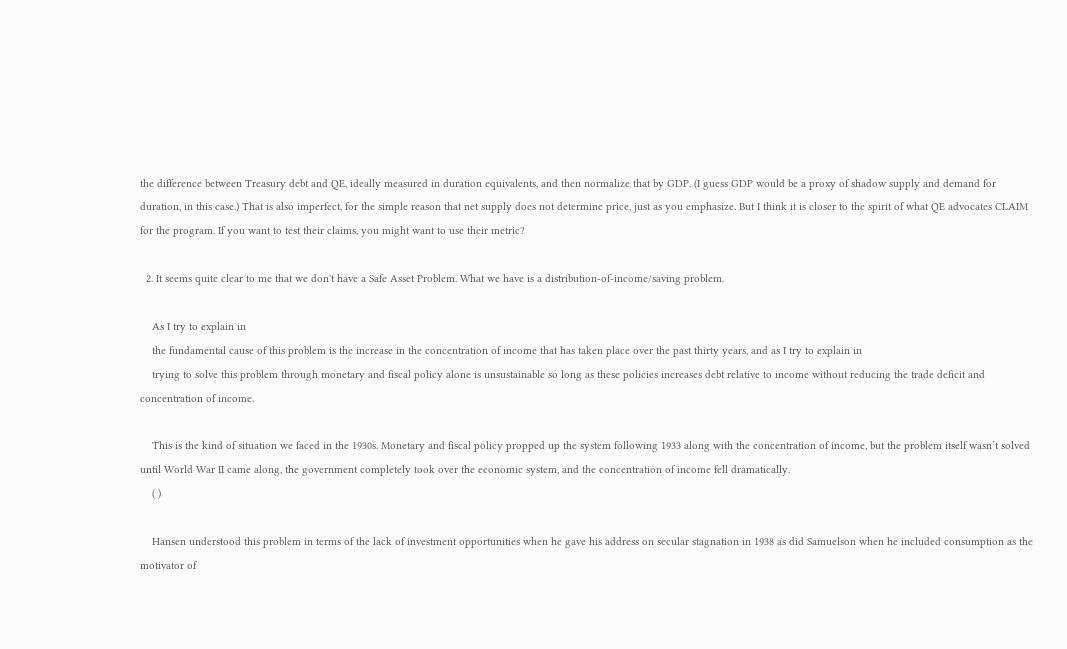the difference between Treasury debt and QE, ideally measured in duration equivalents, and then normalize that by GDP. (I guess GDP would be a proxy of shadow supply and demand for duration, in this case.) That is also imperfect, for the simple reason that net supply does not determine price, just as you emphasize. But I think it is closer to the spirit of what QE advocates CLAIM for the program. If you want to test their claims, you might want to use their metric?

  2. It seems quite clear to me that we don't have a Safe Asset Problem. What we have is a distribution-of-income/saving problem.

    As I try to explain in
    the fundamental cause of this problem is the increase in the concentration of income that has taken place over the past thirty years, and as I try to explain in
    trying to solve this problem through monetary and fiscal policy alone is unsustainable so long as these policies increases debt relative to income without reducing the trade deficit and concentration of income.

    This is the kind of situation we faced in the 1930s. Monetary and fiscal policy propped up the system following 1933 along with the concentration of income, but the problem itself wasn’t solved until World War II came along, the government completely took over the economic system, and the concentration of income fell dramatically.
    ( )

    Hansen understood this problem in terms of the lack of investment opportunities when he gave his address on secular stagnation in 1938 as did Samuelson when he included consumption as the motivator of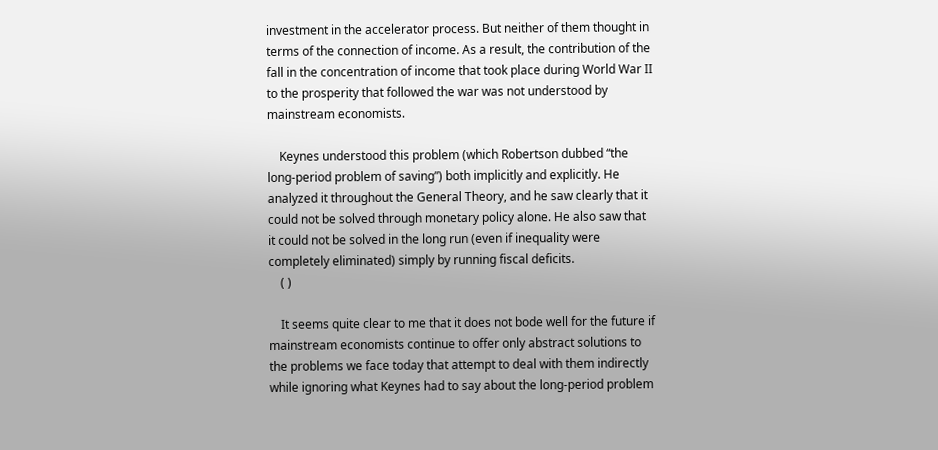investment in the accelerator process. But neither of them thought in terms of the connection of income. As a result, the contribution of the fall in the concentration of income that took place during World War II to the prosperity that followed the war was not understood by mainstream economists.

    Keynes understood this problem (which Robertson dubbed “the long-period problem of saving”) both implicitly and explicitly. He analyzed it throughout the General Theory, and he saw clearly that it could not be solved through monetary policy alone. He also saw that it could not be solved in the long run (even if inequality were completely eliminated) simply by running fiscal deficits.
    ( )

    It seems quite clear to me that it does not bode well for the future if mainstream economists continue to offer only abstract solutions to the problems we face today that attempt to deal with them indirectly while ignoring what Keynes had to say about the long-period problem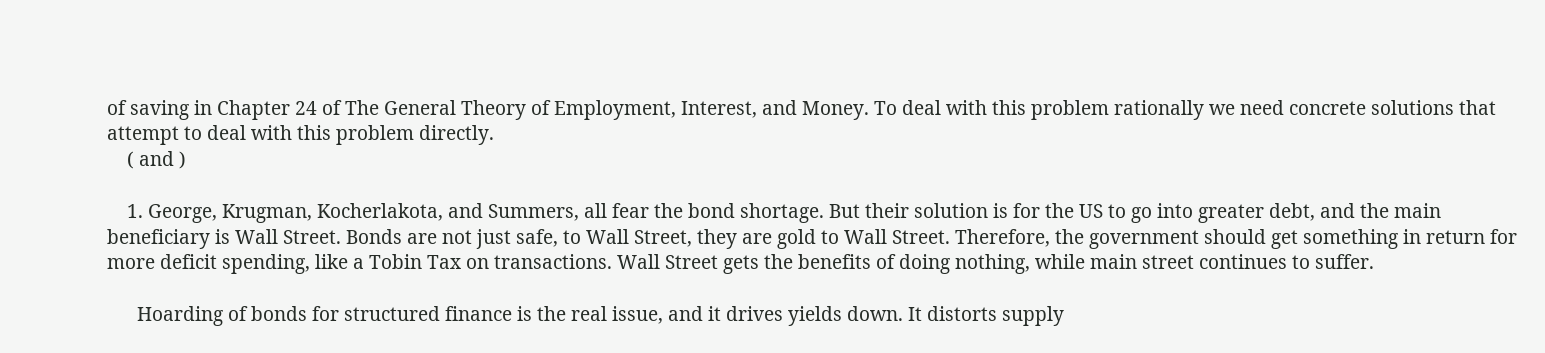of saving in Chapter 24 of The General Theory of Employment, Interest, and Money. To deal with this problem rationally we need concrete solutions that attempt to deal with this problem directly.
    ( and )

    1. George, Krugman, Kocherlakota, and Summers, all fear the bond shortage. But their solution is for the US to go into greater debt, and the main beneficiary is Wall Street. Bonds are not just safe, to Wall Street, they are gold to Wall Street. Therefore, the government should get something in return for more deficit spending, like a Tobin Tax on transactions. Wall Street gets the benefits of doing nothing, while main street continues to suffer.

      Hoarding of bonds for structured finance is the real issue, and it drives yields down. It distorts supply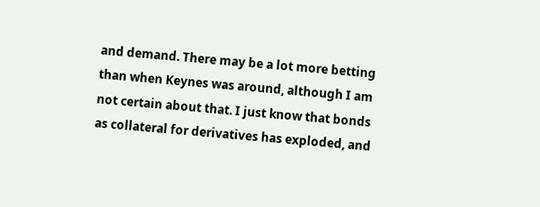and demand. There may be a lot more betting than when Keynes was around, although I am not certain about that. I just know that bonds as collateral for derivatives has exploded, and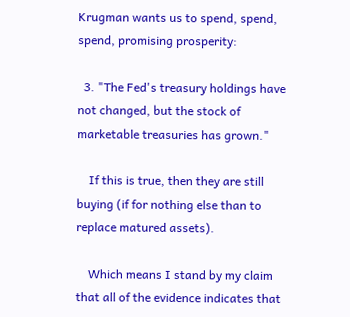Krugman wants us to spend, spend, spend, promising prosperity:

  3. "The Fed's treasury holdings have not changed, but the stock of marketable treasuries has grown."

    If this is true, then they are still buying (if for nothing else than to replace matured assets).

    Which means I stand by my claim that all of the evidence indicates that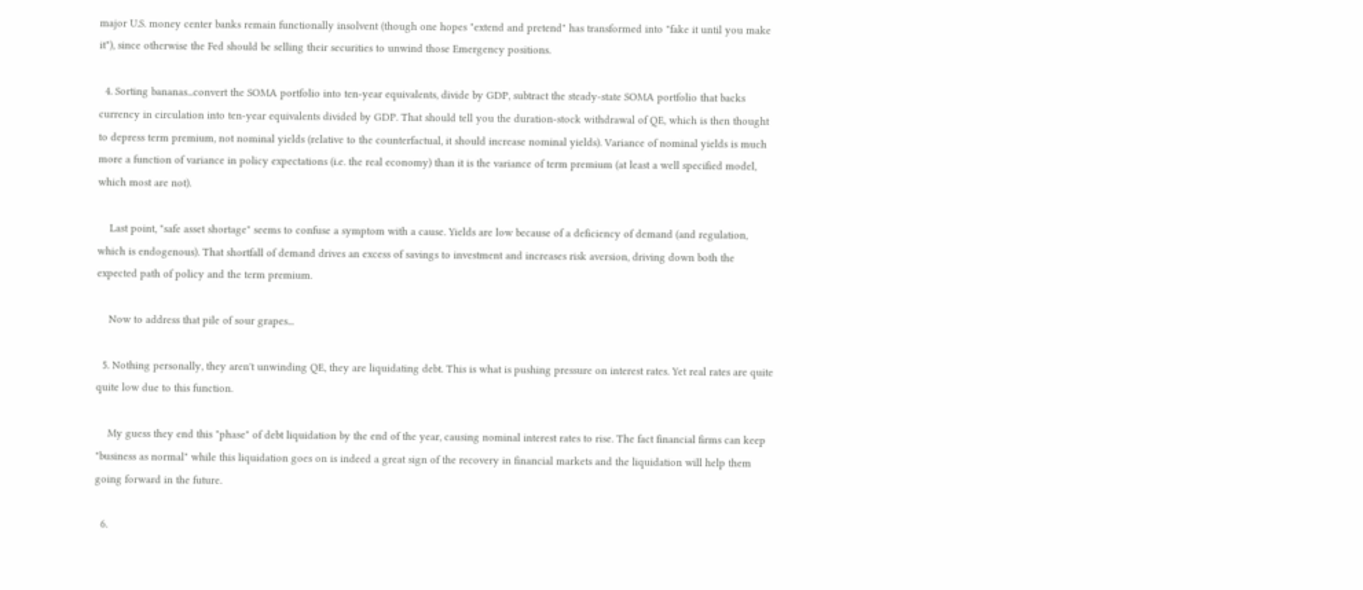major U.S. money center banks remain functionally insolvent (though one hopes "extend and pretend" has transformed into "fake it until you make it"), since otherwise the Fed should be selling their securities to unwind those Emergency positions.

  4. Sorting bananas...convert the SOMA portfolio into ten-year equivalents, divide by GDP, subtract the steady-state SOMA portfolio that backs currency in circulation into ten-year equivalents divided by GDP. That should tell you the duration-stock withdrawal of QE, which is then thought to depress term premium, not nominal yields (relative to the counterfactual, it should increase nominal yields). Variance of nominal yields is much more a function of variance in policy expectations (i.e. the real economy) than it is the variance of term premium (at least a well specified model, which most are not).

    Last point, "safe asset shortage" seems to confuse a symptom with a cause. Yields are low because of a deficiency of demand (and regulation, which is endogenous). That shortfall of demand drives an excess of savings to investment and increases risk aversion, driving down both the expected path of policy and the term premium.

    Now to address that pile of sour grapes...

  5. Nothing personally, they aren't unwinding QE, they are liquidating debt. This is what is pushing pressure on interest rates. Yet real rates are quite quite low due to this function.

    My guess they end this "phase" of debt liquidation by the end of the year, causing nominal interest rates to rise. The fact financial firms can keep "business as normal" while this liquidation goes on is indeed a great sign of the recovery in financial markets and the liquidation will help them going forward in the future.

  6.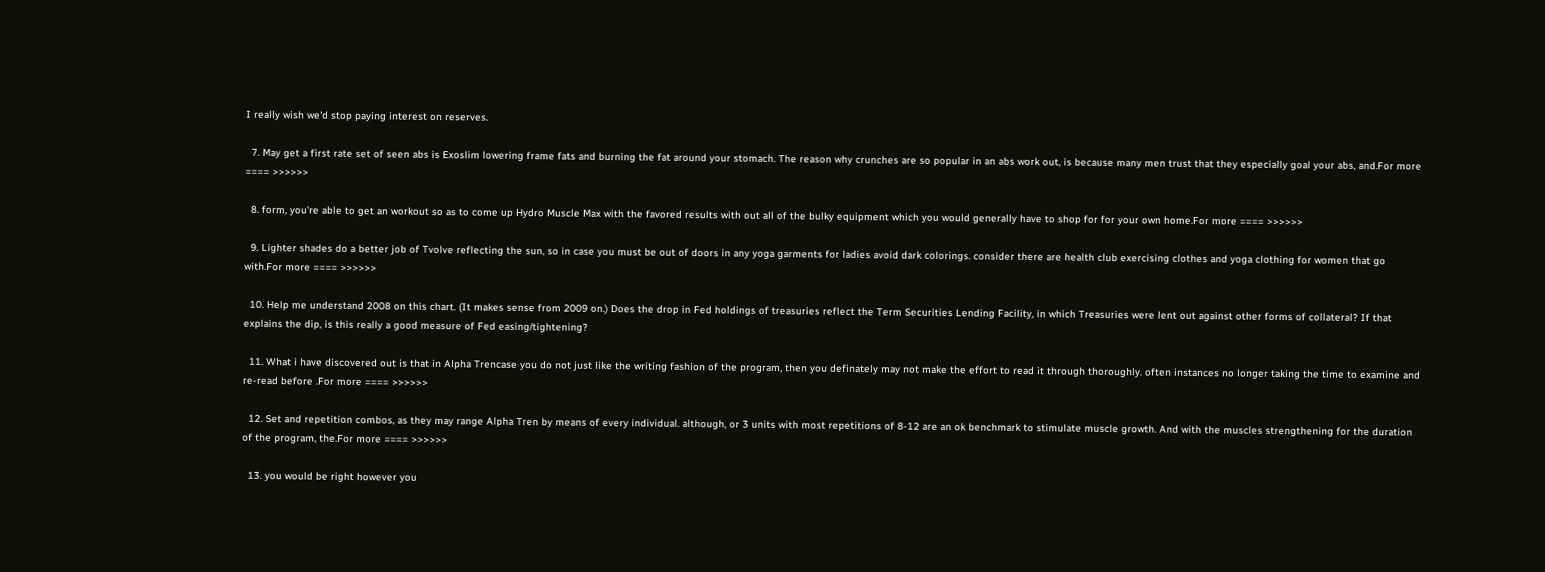I really wish we'd stop paying interest on reserves.

  7. May get a first rate set of seen abs is Exoslim lowering frame fats and burning the fat around your stomach. The reason why crunches are so popular in an abs work out, is because many men trust that they especially goal your abs, and.For more ==== >>>>>>

  8. form, you're able to get an workout so as to come up Hydro Muscle Max with the favored results with out all of the bulky equipment which you would generally have to shop for for your own home.For more ==== >>>>>>

  9. Lighter shades do a better job of Tvolve reflecting the sun, so in case you must be out of doors in any yoga garments for ladies avoid dark colorings. consider there are health club exercising clothes and yoga clothing for women that go with.For more ==== >>>>>>

  10. Help me understand 2008 on this chart. (It makes sense from 2009 on.) Does the drop in Fed holdings of treasuries reflect the Term Securities Lending Facility, in which Treasuries were lent out against other forms of collateral? If that explains the dip, is this really a good measure of Fed easing/tightening?

  11. What i have discovered out is that in Alpha Trencase you do not just like the writing fashion of the program, then you definately may not make the effort to read it through thoroughly. often instances no longer taking the time to examine and re-read before .For more ==== >>>>>>

  12. Set and repetition combos, as they may range Alpha Tren by means of every individual. although, or 3 units with most repetitions of 8-12 are an ok benchmark to stimulate muscle growth. And with the muscles strengthening for the duration of the program, the.For more ==== >>>>>>

  13. you would be right however you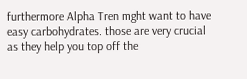furthermore Alpha Tren mght want to have easy carbohydrates. those are very crucial as they help you top off the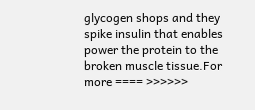glycogen shops and they spike insulin that enables power the protein to the broken muscle tissue.For more ==== >>>>>>